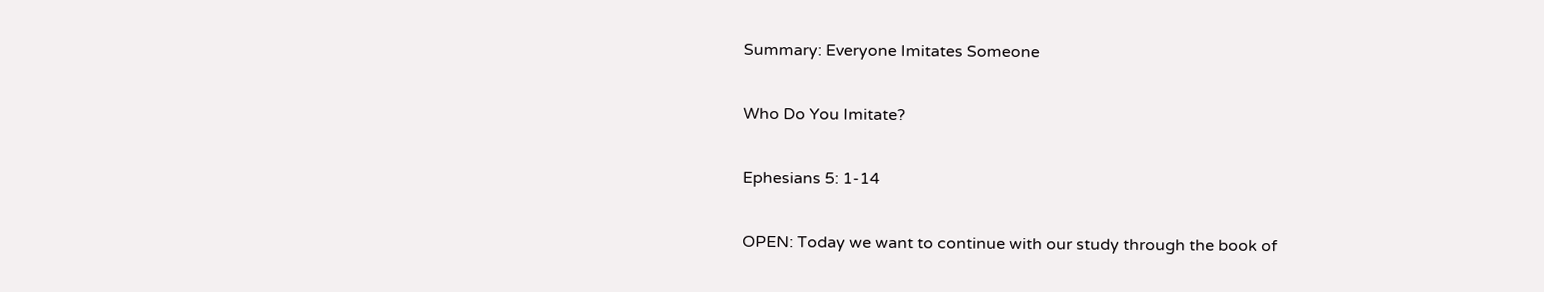Summary: Everyone Imitates Someone

Who Do You Imitate?

Ephesians 5: 1-14

OPEN: Today we want to continue with our study through the book of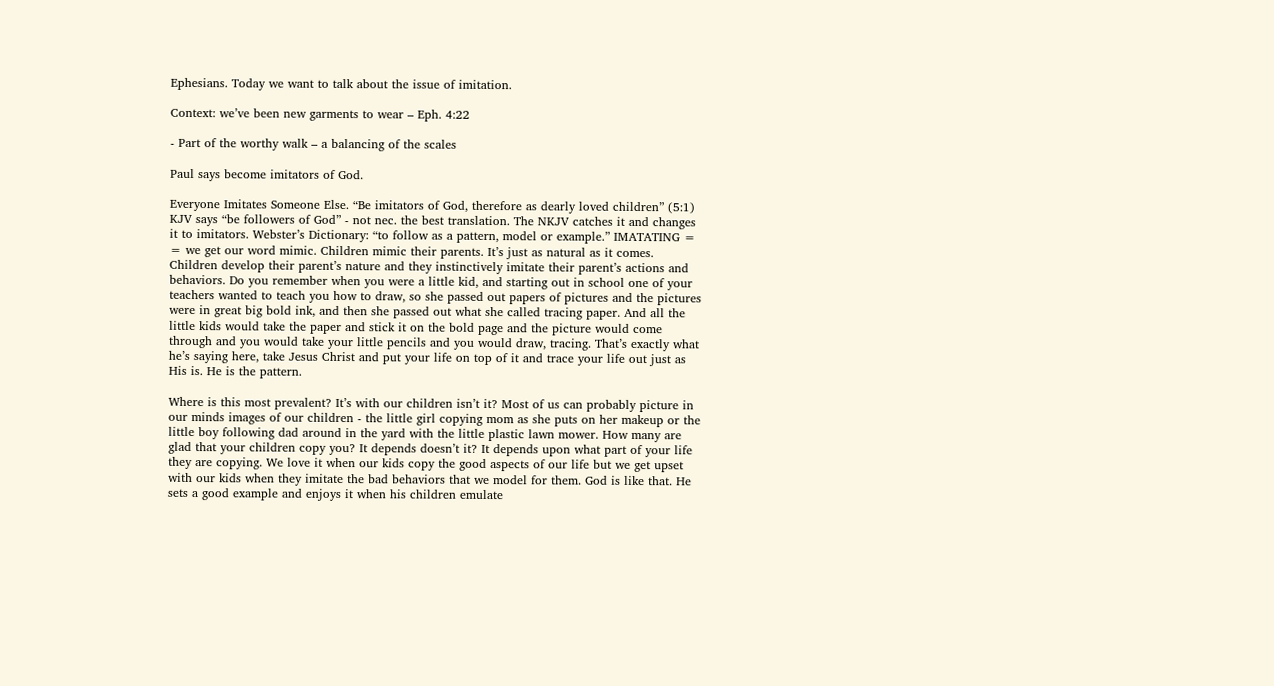Ephesians. Today we want to talk about the issue of imitation.

Context: we’ve been new garments to wear – Eph. 4:22

- Part of the worthy walk – a balancing of the scales

Paul says become imitators of God.

Everyone Imitates Someone Else. “Be imitators of God, therefore as dearly loved children” (5:1) KJV says “be followers of God” - not nec. the best translation. The NKJV catches it and changes it to imitators. Webster’s Dictionary: “to follow as a pattern, model or example.” IMATATING = = we get our word mimic. Children mimic their parents. It’s just as natural as it comes. Children develop their parent’s nature and they instinctively imitate their parent’s actions and behaviors. Do you remember when you were a little kid, and starting out in school one of your teachers wanted to teach you how to draw, so she passed out papers of pictures and the pictures were in great big bold ink, and then she passed out what she called tracing paper. And all the little kids would take the paper and stick it on the bold page and the picture would come through and you would take your little pencils and you would draw, tracing. That’s exactly what he’s saying here, take Jesus Christ and put your life on top of it and trace your life out just as His is. He is the pattern.

Where is this most prevalent? It’s with our children isn’t it? Most of us can probably picture in our minds images of our children - the little girl copying mom as she puts on her makeup or the little boy following dad around in the yard with the little plastic lawn mower. How many are glad that your children copy you? It depends doesn’t it? It depends upon what part of your life they are copying. We love it when our kids copy the good aspects of our life but we get upset with our kids when they imitate the bad behaviors that we model for them. God is like that. He sets a good example and enjoys it when his children emulate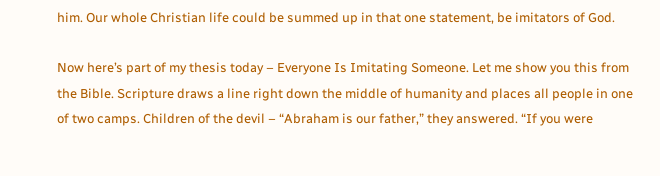him. Our whole Christian life could be summed up in that one statement, be imitators of God.

Now here’s part of my thesis today – Everyone Is Imitating Someone. Let me show you this from the Bible. Scripture draws a line right down the middle of humanity and places all people in one of two camps. Children of the devil – “Abraham is our father,” they answered. “If you were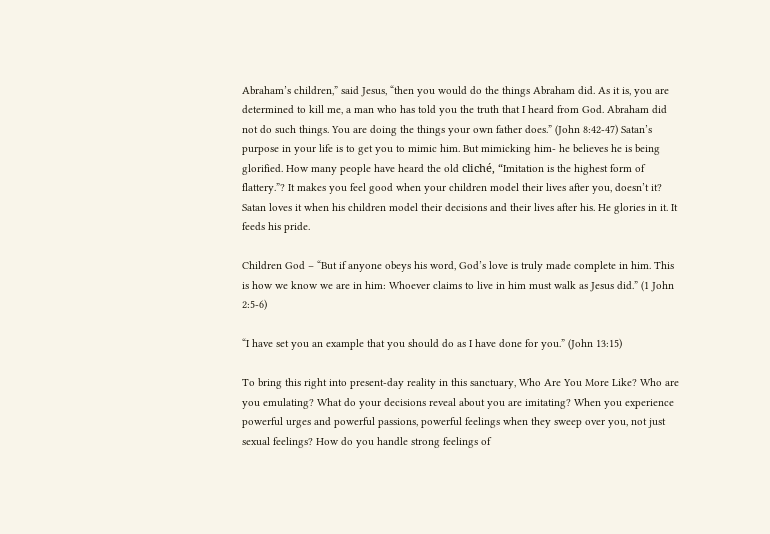Abraham’s children,” said Jesus, “then you would do the things Abraham did. As it is, you are determined to kill me, a man who has told you the truth that I heard from God. Abraham did not do such things. You are doing the things your own father does.” (John 8:42-47) Satan’s purpose in your life is to get you to mimic him. But mimicking him- he believes he is being glorified. How many people have heard the old cliché, “Imitation is the highest form of flattery.”? It makes you feel good when your children model their lives after you, doesn’t it? Satan loves it when his children model their decisions and their lives after his. He glories in it. It feeds his pride.

Children God – “But if anyone obeys his word, God’s love is truly made complete in him. This is how we know we are in him: Whoever claims to live in him must walk as Jesus did.” (1 John 2:5-6)

“I have set you an example that you should do as I have done for you.” (John 13:15)

To bring this right into present-day reality in this sanctuary, Who Are You More Like? Who are you emulating? What do your decisions reveal about you are imitating? When you experience powerful urges and powerful passions, powerful feelings when they sweep over you, not just sexual feelings? How do you handle strong feelings of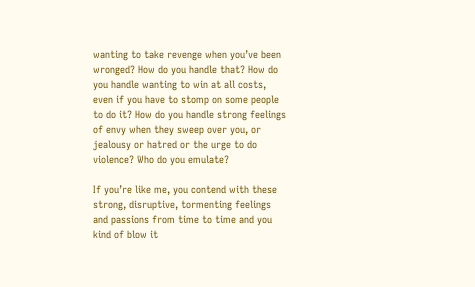wanting to take revenge when you’ve been wronged? How do you handle that? How do you handle wanting to win at all costs, even if you have to stomp on some people to do it? How do you handle strong feelings of envy when they sweep over you, or jealousy or hatred or the urge to do violence? Who do you emulate?

If you’re like me, you contend with these strong, disruptive, tormenting feelings and passions from time to time and you kind of blow it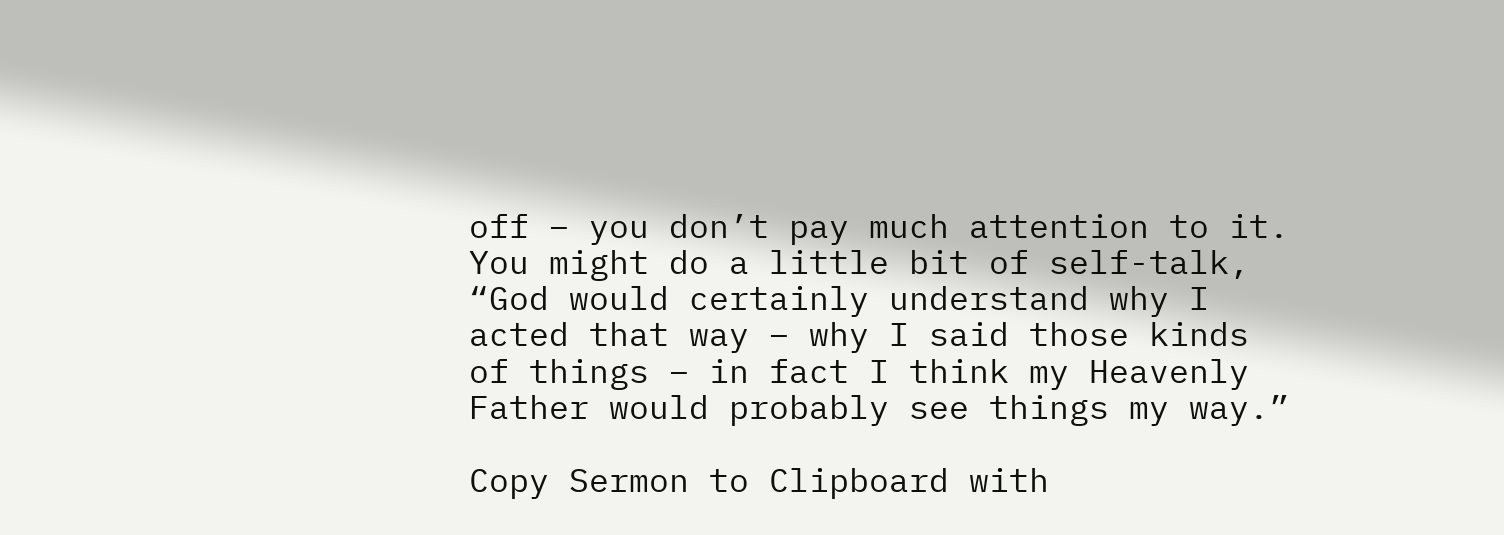off – you don’t pay much attention to it. You might do a little bit of self-talk, “God would certainly understand why I acted that way – why I said those kinds of things – in fact I think my Heavenly Father would probably see things my way.”

Copy Sermon to Clipboard with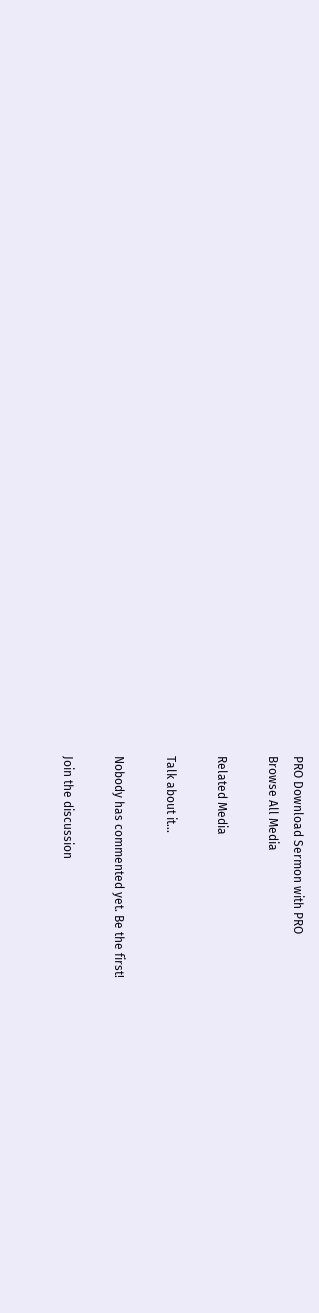PRO Download Sermon with PRO
Browse All Media

Related Media

Talk about it...

Nobody has commented yet. Be the first!

Join the discussion